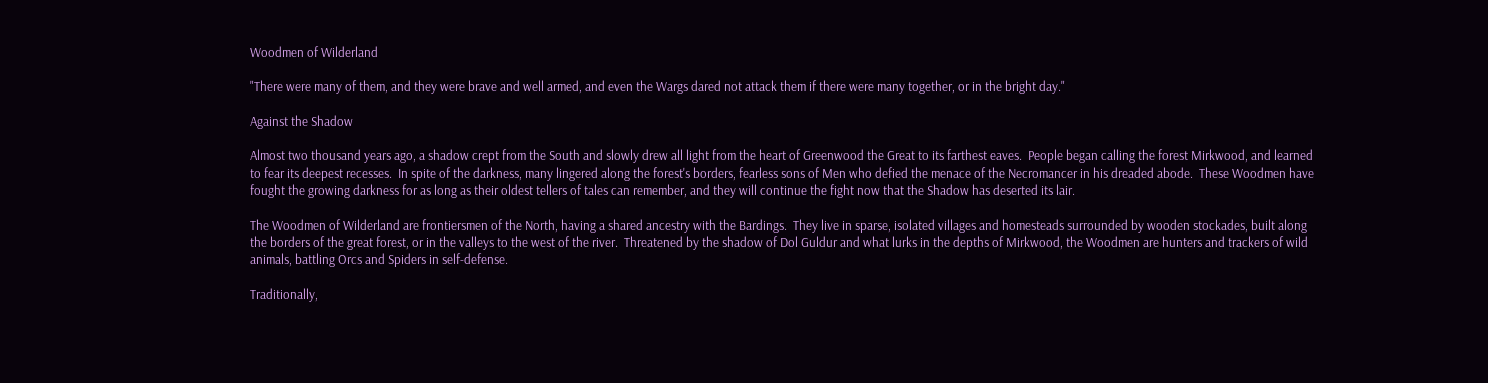Woodmen of Wilderland

"There were many of them, and they were brave and well armed, and even the Wargs dared not attack them if there were many together, or in the bright day."

Against the Shadow

Almost two thousand years ago, a shadow crept from the South and slowly drew all light from the heart of Greenwood the Great to its farthest eaves.  People began calling the forest Mirkwood, and learned to fear its deepest recesses.  In spite of the darkness, many lingered along the forest's borders, fearless sons of Men who defied the menace of the Necromancer in his dreaded abode.  These Woodmen have fought the growing darkness for as long as their oldest tellers of tales can remember, and they will continue the fight now that the Shadow has deserted its lair.

The Woodmen of Wilderland are frontiersmen of the North, having a shared ancestry with the Bardings.  They live in sparse, isolated villages and homesteads surrounded by wooden stockades, built along the borders of the great forest, or in the valleys to the west of the river.  Threatened by the shadow of Dol Guldur and what lurks in the depths of Mirkwood, the Woodmen are hunters and trackers of wild animals, battling Orcs and Spiders in self-defense.

Traditionally,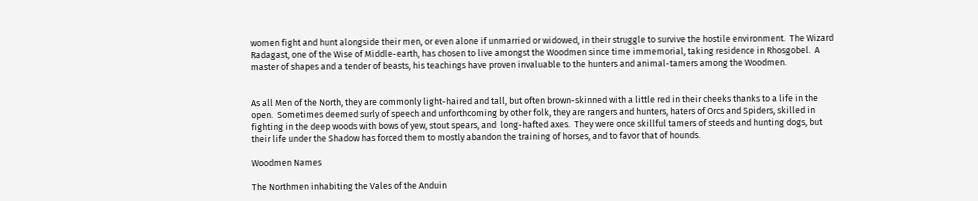women fight and hunt alongside their men, or even alone if unmarried or widowed, in their struggle to survive the hostile environment.  The Wizard Radagast, one of the Wise of Middle-earth, has chosen to live amongst the Woodmen since time immemorial, taking residence in Rhosgobel.  A master of shapes and a tender of beasts, his teachings have proven invaluable to the hunters and animal-tamers among the Woodmen.


As all Men of the North, they are commonly light-haired and tall, but often brown-skinned with a little red in their cheeks thanks to a life in the open.  Sometimes deemed surly of speech and unforthcoming by other folk, they are rangers and hunters, haters of Orcs and Spiders, skilled in fighting in the deep woods with bows of yew, stout spears, and  long-hafted axes.  They were once skillful tamers of steeds and hunting dogs, but their life under the Shadow has forced them to mostly abandon the training of horses, and to favor that of hounds.

Woodmen Names

The Northmen inhabiting the Vales of the Anduin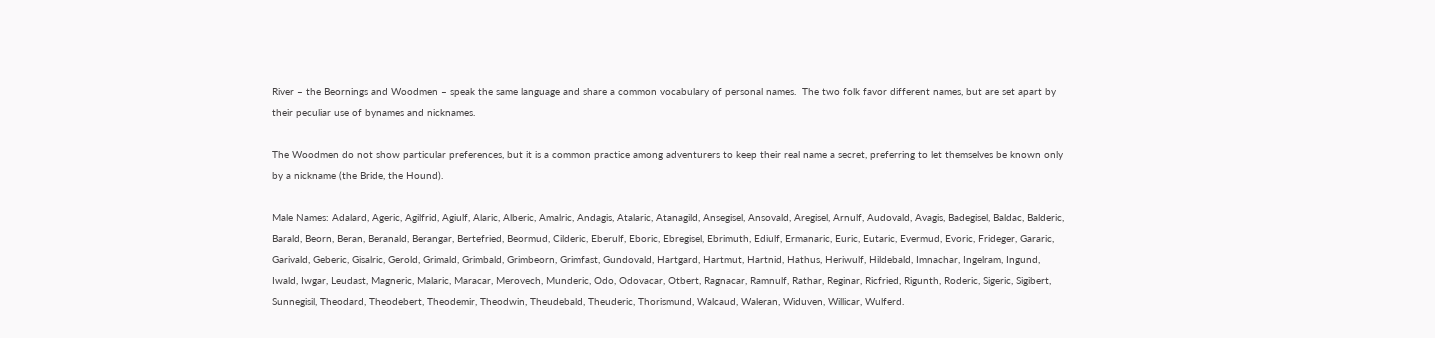River – the Beornings and Woodmen – speak the same language and share a common vocabulary of personal names.  The two folk favor different names, but are set apart by their peculiar use of bynames and nicknames.

The Woodmen do not show particular preferences, but it is a common practice among adventurers to keep their real name a secret, preferring to let themselves be known only by a nickname (the Bride, the Hound).

Male Names: Adalard, Ageric, Agilfrid, Agiulf, Alaric, Alberic, Amalric, Andagis, Atalaric, Atanagild, Ansegisel, Ansovald, Aregisel, Arnulf, Audovald, Avagis, Badegisel, Baldac, Balderic, Barald, Beorn, Beran, Beranald, Berangar, Bertefried, Beormud, Cilderic, Eberulf, Eboric, Ebregisel, Ebrimuth, Ediulf, Ermanaric, Euric, Eutaric, Evermud, Evoric, Frideger, Gararic, Garivald, Geberic, Gisalric, Gerold, Grimald, Grimbald, Grimbeorn, Grimfast, Gundovald, Hartgard, Hartmut, Hartnid, Hathus, Heriwulf, Hildebald, Imnachar, Ingelram, Ingund, Iwald, Iwgar, Leudast, Magneric, Malaric, Maracar, Merovech, Munderic, Odo, Odovacar, Otbert, Ragnacar, Ramnulf, Rathar, Reginar, Ricfried, Rigunth, Roderic, Sigeric, Sigibert, Sunnegisil, Theodard, Theodebert, Theodemir, Theodwin, Theudebald, Theuderic, Thorismund, Walcaud, Waleran, Widuven, Willicar, Wulferd.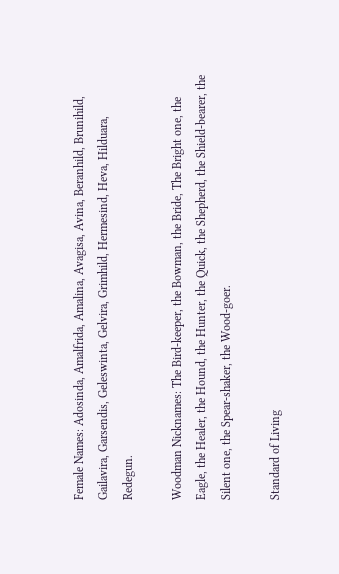Female Names: Adosinda, Amalfrida, Amalina, Avagisa, Avina, Beranhild, Brunihild, Gailavira, Garsendis, Geleswinta, Gelvira, Grimhild, Hermesind, Heva, Hilduara, Redegun.

Woodman Nicknames: The Bird-keeper, the Bowman, the Bride, The Bright one, the Eagle, the Healer, the Hound, the Hunter, the Quick, the Shepherd, the Shield-bearer, the Silent one, the Spear-shaker, the Wood-goer.

Standard of Living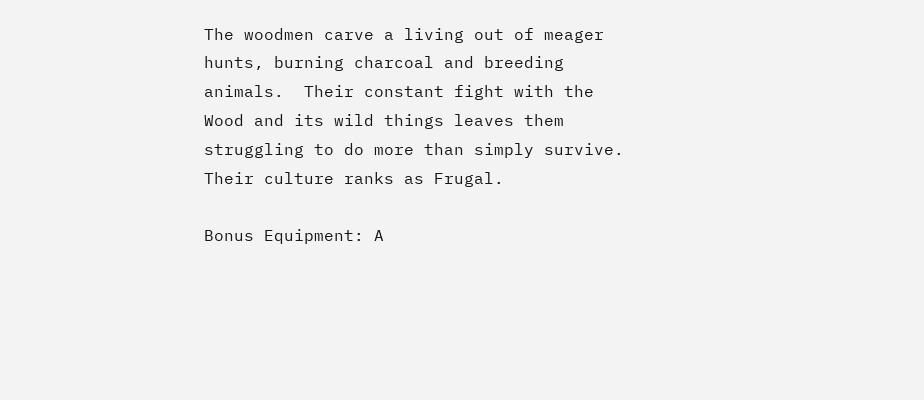The woodmen carve a living out of meager hunts, burning charcoal and breeding animals.  Their constant fight with the Wood and its wild things leaves them struggling to do more than simply survive.  Their culture ranks as Frugal.

Bonus Equipment: A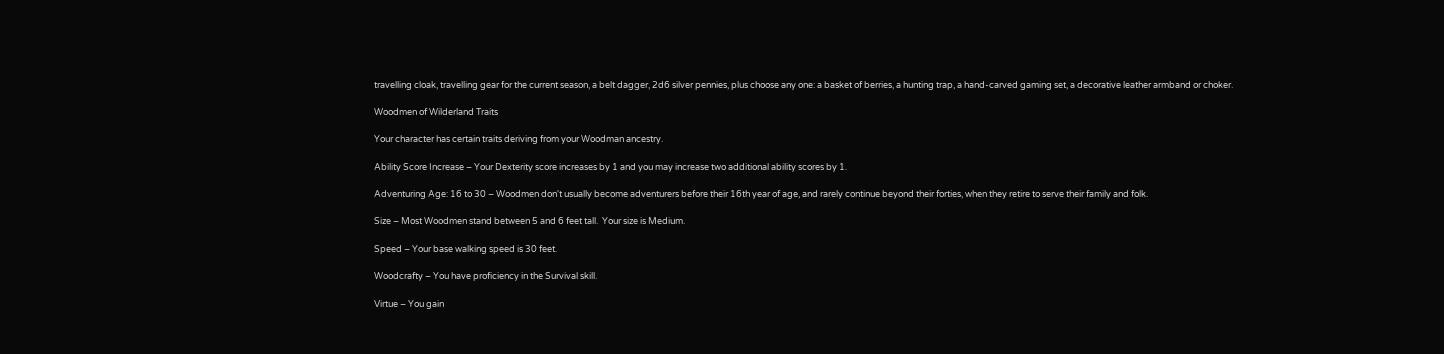travelling cloak, travelling gear for the current season, a belt dagger, 2d6 silver pennies, plus choose any one: a basket of berries, a hunting trap, a hand-carved gaming set, a decorative leather armband or choker.

Woodmen of Wilderland Traits

Your character has certain traits deriving from your Woodman ancestry.

Ability Score Increase – Your Dexterity score increases by 1 and you may increase two additional ability scores by 1.

Adventuring Age: 16 to 30 – Woodmen don't usually become adventurers before their 16th year of age, and rarely continue beyond their forties, when they retire to serve their family and folk.

Size – Most Woodmen stand between 5 and 6 feet tall.  Your size is Medium.

Speed – Your base walking speed is 30 feet.

Woodcrafty – You have proficiency in the Survival skill.

Virtue – You gain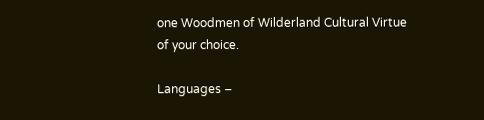one Woodmen of Wilderland Cultural Virtue of your choice.

Languages –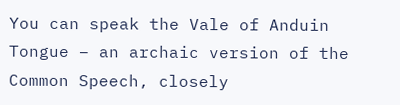You can speak the Vale of Anduin Tongue – an archaic version of the Common Speech, closely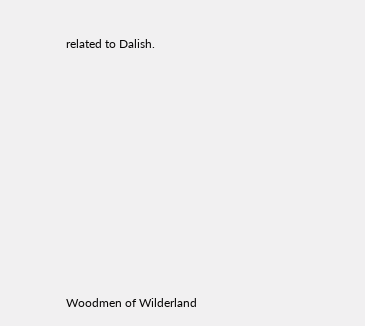related to Dalish.











Woodmen of Wilderland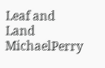Leaf and Land MichaelPerry